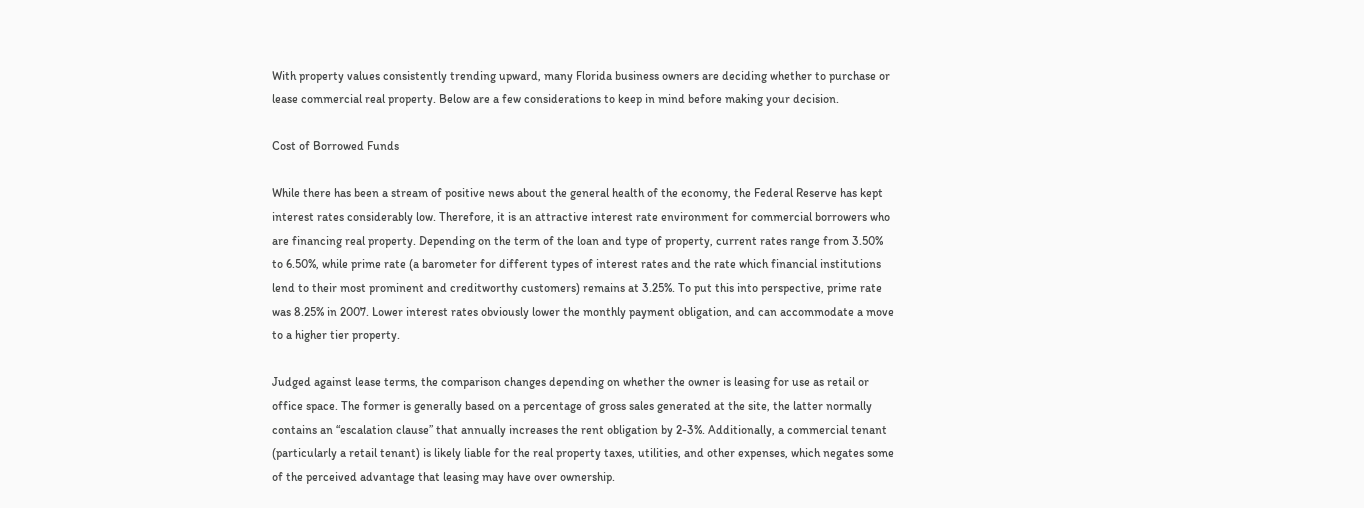With property values consistently trending upward, many Florida business owners are deciding whether to purchase or lease commercial real property. Below are a few considerations to keep in mind before making your decision.

Cost of Borrowed Funds

While there has been a stream of positive news about the general health of the economy, the Federal Reserve has kept interest rates considerably low. Therefore, it is an attractive interest rate environment for commercial borrowers who are financing real property. Depending on the term of the loan and type of property, current rates range from 3.50% to 6.50%, while prime rate (a barometer for different types of interest rates and the rate which financial institutions lend to their most prominent and creditworthy customers) remains at 3.25%. To put this into perspective, prime rate was 8.25% in 2007. Lower interest rates obviously lower the monthly payment obligation, and can accommodate a move to a higher tier property.

Judged against lease terms, the comparison changes depending on whether the owner is leasing for use as retail or office space. The former is generally based on a percentage of gross sales generated at the site, the latter normally contains an “escalation clause” that annually increases the rent obligation by 2-3%. Additionally, a commercial tenant (particularly a retail tenant) is likely liable for the real property taxes, utilities, and other expenses, which negates some of the perceived advantage that leasing may have over ownership.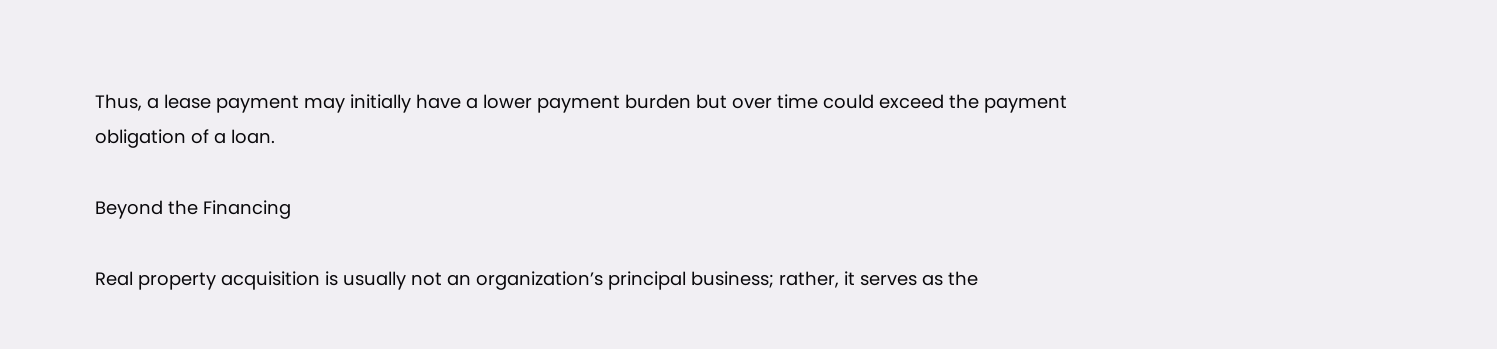Thus, a lease payment may initially have a lower payment burden but over time could exceed the payment obligation of a loan.

Beyond the Financing

Real property acquisition is usually not an organization’s principal business; rather, it serves as the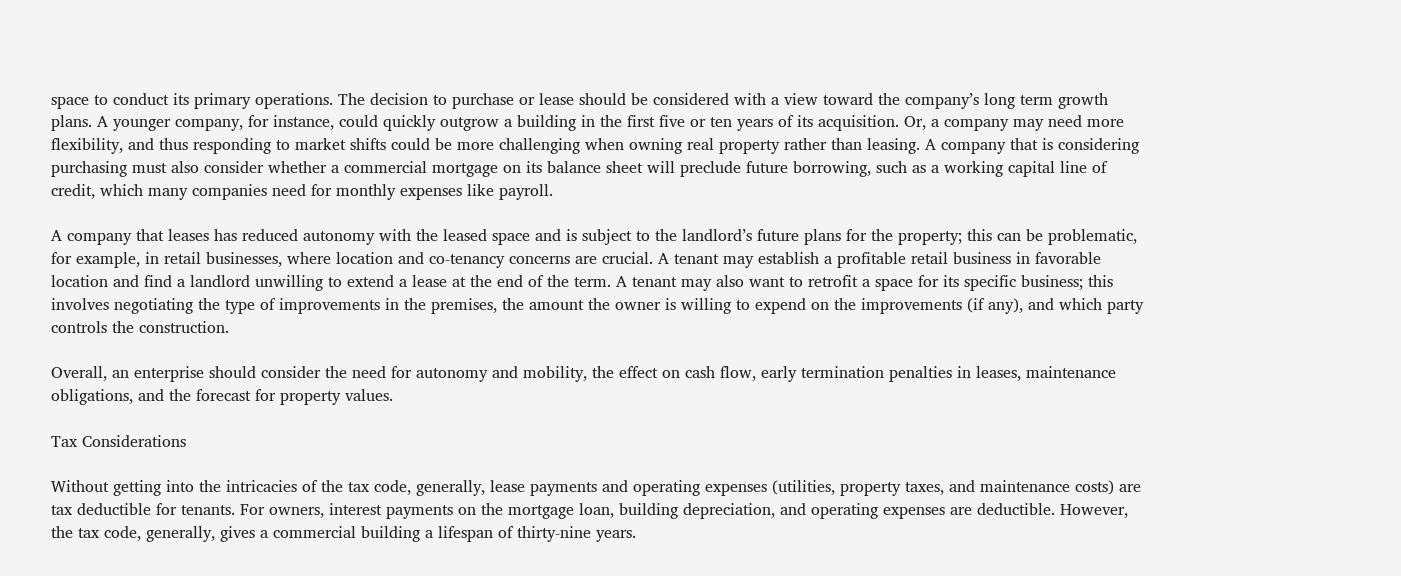space to conduct its primary operations. The decision to purchase or lease should be considered with a view toward the company’s long term growth plans. A younger company, for instance, could quickly outgrow a building in the first five or ten years of its acquisition. Or, a company may need more flexibility, and thus responding to market shifts could be more challenging when owning real property rather than leasing. A company that is considering purchasing must also consider whether a commercial mortgage on its balance sheet will preclude future borrowing, such as a working capital line of credit, which many companies need for monthly expenses like payroll.

A company that leases has reduced autonomy with the leased space and is subject to the landlord’s future plans for the property; this can be problematic, for example, in retail businesses, where location and co-tenancy concerns are crucial. A tenant may establish a profitable retail business in favorable location and find a landlord unwilling to extend a lease at the end of the term. A tenant may also want to retrofit a space for its specific business; this involves negotiating the type of improvements in the premises, the amount the owner is willing to expend on the improvements (if any), and which party controls the construction.

Overall, an enterprise should consider the need for autonomy and mobility, the effect on cash flow, early termination penalties in leases, maintenance obligations, and the forecast for property values.

Tax Considerations

Without getting into the intricacies of the tax code, generally, lease payments and operating expenses (utilities, property taxes, and maintenance costs) are tax deductible for tenants. For owners, interest payments on the mortgage loan, building depreciation, and operating expenses are deductible. However, the tax code, generally, gives a commercial building a lifespan of thirty-nine years.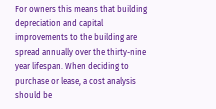For owners this means that building depreciation and capital improvements to the building are spread annually over the thirty-nine year lifespan. When deciding to purchase or lease, a cost analysis should be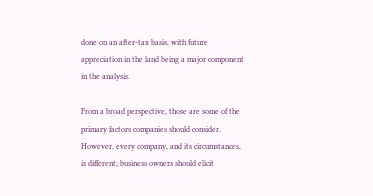done on an after-tax basis, with future appreciation in the land being a major component in the analysis.

From a broad perspective, those are some of the primary factors companies should consider. However, every company, and its circumstances, is different; business owners should elicit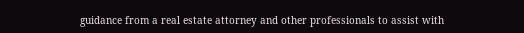guidance from a real estate attorney and other professionals to assist with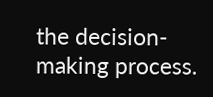the decision-making process.